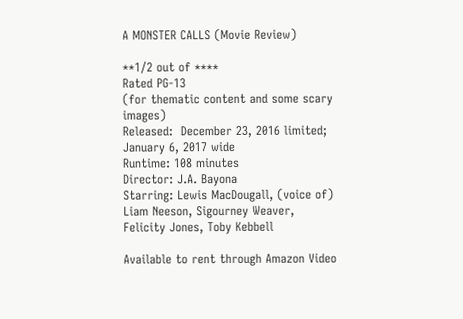A MONSTER CALLS (Movie Review)

**1/2 out of ****
Rated PG-13
(for thematic content and some scary images)
Released:  December 23, 2016 limited; January 6, 2017 wide
Runtime: 108 minutes
Director: J.A. Bayona
Starring: Lewis MacDougall, (voice of) Liam Neeson, Sigourney Weaver, Felicity Jones, Toby Kebbell

Available to rent through Amazon Video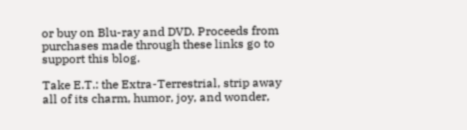or buy on Blu-ray and DVD. Proceeds from purchases made through these links go to support this blog.

Take E.T.: the Extra-Terrestrial, strip away all of its charm, humor, joy, and wonder,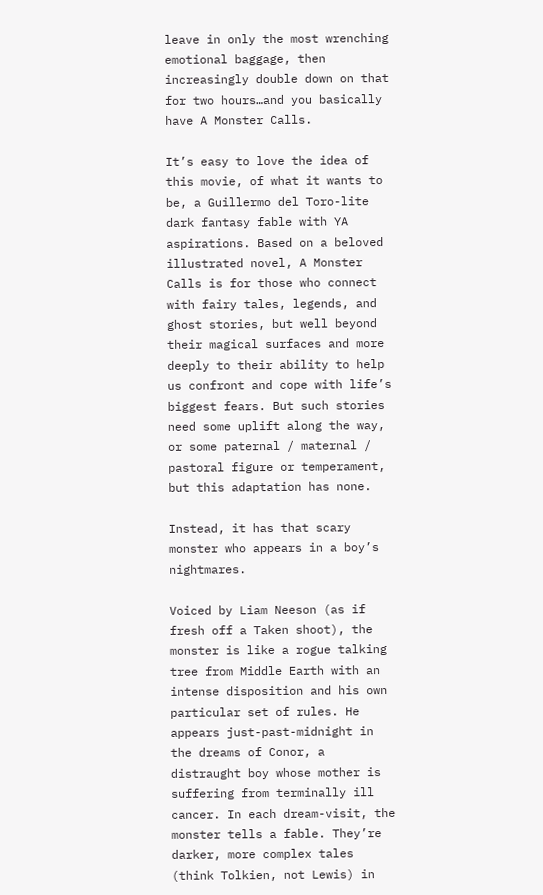leave in only the most wrenching emotional baggage, then increasingly double down on that for two hours…and you basically have A Monster Calls.

It’s easy to love the idea of this movie, of what it wants to be, a Guillermo del Toro-lite dark fantasy fable with YA aspirations. Based on a beloved illustrated novel, A Monster Calls is for those who connect with fairy tales, legends, and ghost stories, but well beyond their magical surfaces and more deeply to their ability to help us confront and cope with life’s biggest fears. But such stories need some uplift along the way, or some paternal / maternal / pastoral figure or temperament, but this adaptation has none.

Instead, it has that scary monster who appears in a boy’s nightmares.

Voiced by Liam Neeson (as if fresh off a Taken shoot), the monster is like a rogue talking tree from Middle Earth with an intense disposition and his own particular set of rules. He appears just-past-midnight in the dreams of Conor, a distraught boy whose mother is suffering from terminally ill cancer. In each dream-visit, the monster tells a fable. They’re darker, more complex tales (think Tolkien, not Lewis) in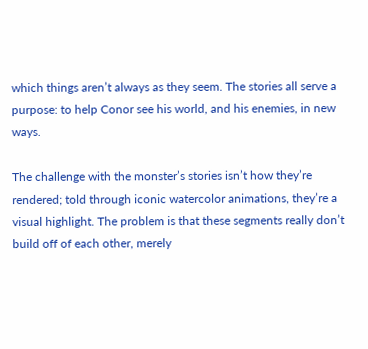which things aren’t always as they seem. The stories all serve a purpose: to help Conor see his world, and his enemies, in new ways.

The challenge with the monster’s stories isn’t how they’re rendered; told through iconic watercolor animations, they’re a visual highlight. The problem is that these segments really don’t build off of each other, merely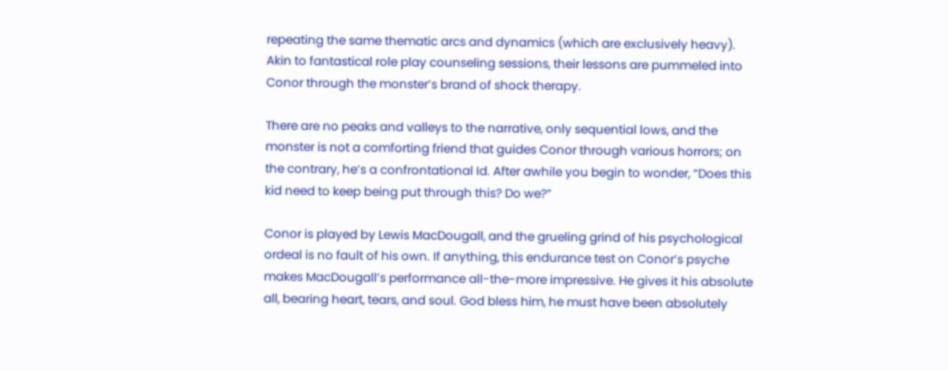repeating the same thematic arcs and dynamics (which are exclusively heavy). Akin to fantastical role play counseling sessions, their lessons are pummeled into Conor through the monster’s brand of shock therapy.

There are no peaks and valleys to the narrative, only sequential lows, and the monster is not a comforting friend that guides Conor through various horrors; on the contrary, he’s a confrontational Id. After awhile you begin to wonder, “Does this kid need to keep being put through this? Do we?”

Conor is played by Lewis MacDougall, and the grueling grind of his psychological ordeal is no fault of his own. If anything, this endurance test on Conor’s psyche makes MacDougall’s performance all-the-more impressive. He gives it his absolute all, bearing heart, tears, and soul. God bless him, he must have been absolutely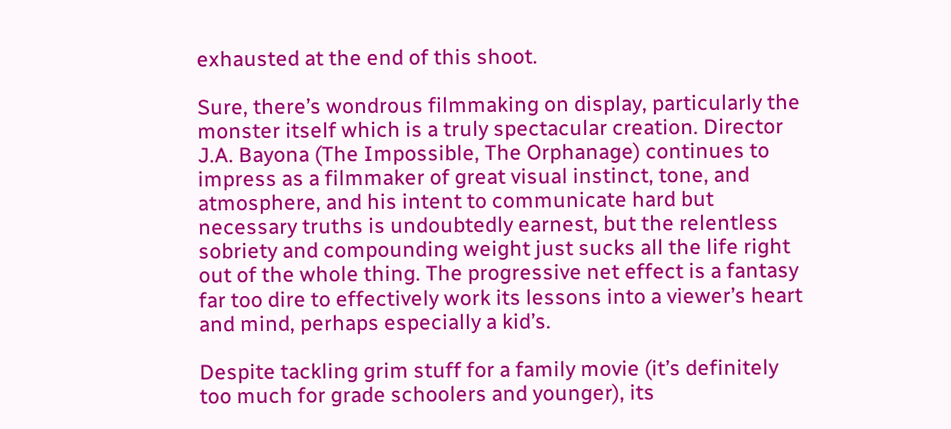exhausted at the end of this shoot.

Sure, there’s wondrous filmmaking on display, particularly the monster itself which is a truly spectacular creation. Director J.A. Bayona (The Impossible, The Orphanage) continues to impress as a filmmaker of great visual instinct, tone, and atmosphere, and his intent to communicate hard but necessary truths is undoubtedly earnest, but the relentless sobriety and compounding weight just sucks all the life right out of the whole thing. The progressive net effect is a fantasy far too dire to effectively work its lessons into a viewer’s heart and mind, perhaps especially a kid’s.

Despite tackling grim stuff for a family movie (it’s definitely too much for grade schoolers and younger), its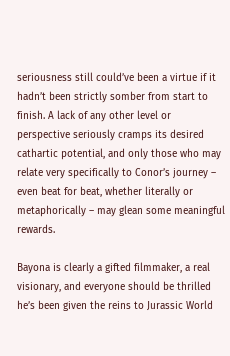seriousness still could’ve been a virtue if it hadn’t been strictly somber from start to finish. A lack of any other level or perspective seriously cramps its desired cathartic potential, and only those who may relate very specifically to Conor’s journey – even beat for beat, whether literally or metaphorically – may glean some meaningful rewards.

Bayona is clearly a gifted filmmaker, a real visionary, and everyone should be thrilled he’s been given the reins to Jurassic World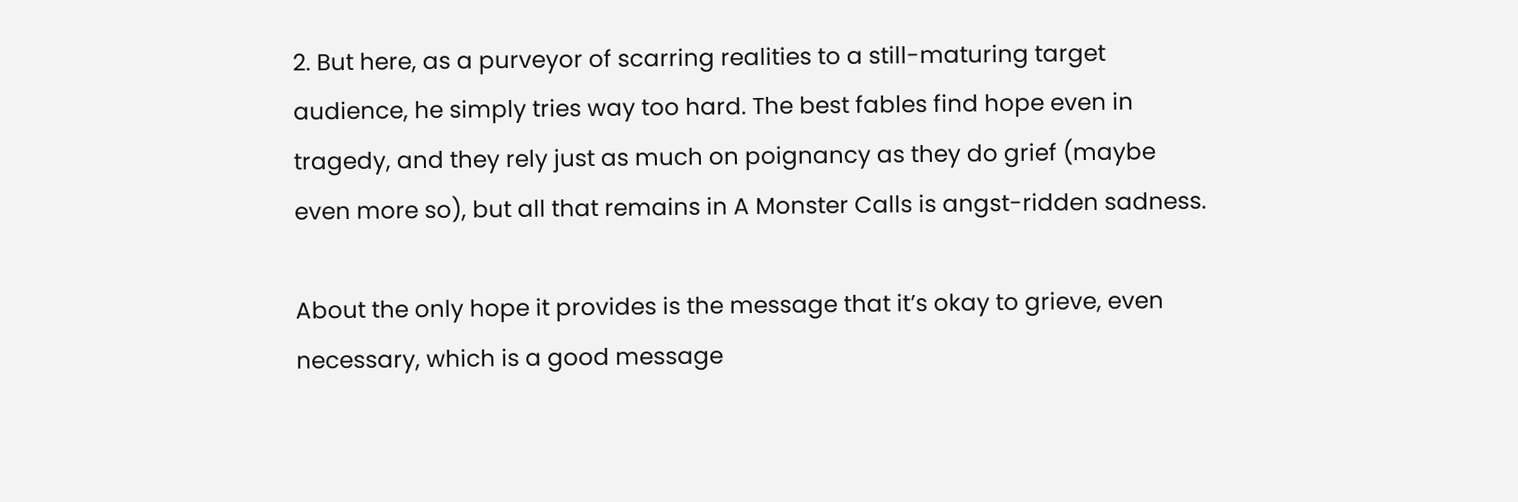2. But here, as a purveyor of scarring realities to a still-maturing target audience, he simply tries way too hard. The best fables find hope even in tragedy, and they rely just as much on poignancy as they do grief (maybe even more so), but all that remains in A Monster Calls is angst-ridden sadness.

About the only hope it provides is the message that it’s okay to grieve, even necessary, which is a good message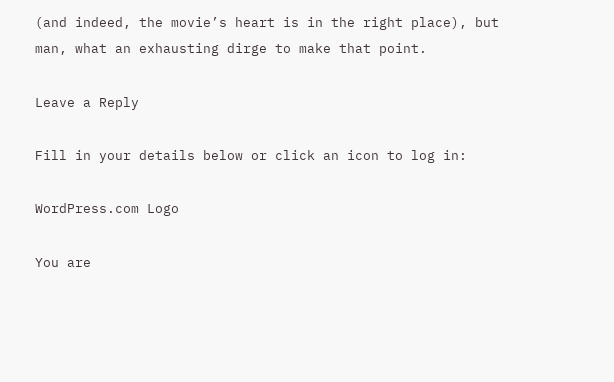(and indeed, the movie’s heart is in the right place), but man, what an exhausting dirge to make that point.

Leave a Reply

Fill in your details below or click an icon to log in:

WordPress.com Logo

You are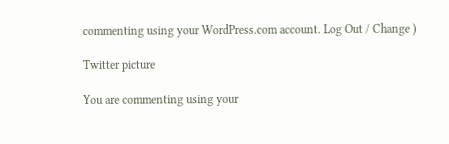commenting using your WordPress.com account. Log Out / Change )

Twitter picture

You are commenting using your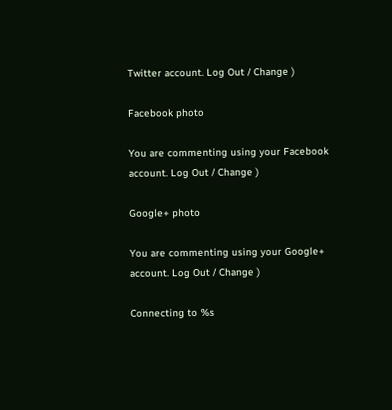Twitter account. Log Out / Change )

Facebook photo

You are commenting using your Facebook account. Log Out / Change )

Google+ photo

You are commenting using your Google+ account. Log Out / Change )

Connecting to %s